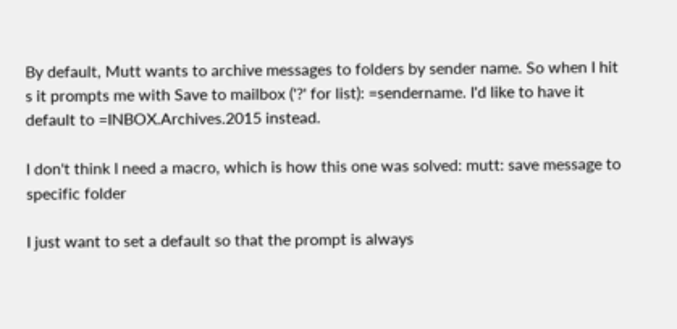By default, Mutt wants to archive messages to folders by sender name. So when I hit s it prompts me with Save to mailbox ('?' for list): =sendername. I'd like to have it default to =INBOX.Archives.2015 instead.

I don't think I need a macro, which is how this one was solved: mutt: save message to specific folder

I just want to set a default so that the prompt is always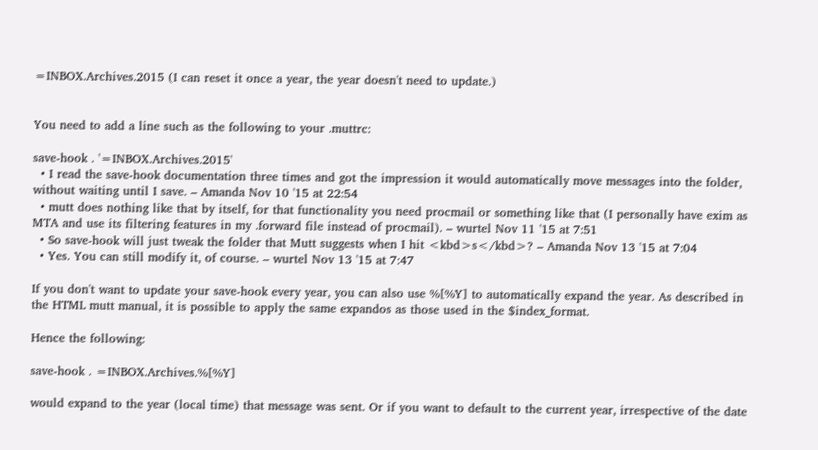=INBOX.Archives.2015 (I can reset it once a year, the year doesn't need to update.)


You need to add a line such as the following to your .muttrc:

save-hook . '=INBOX.Archives.2015'
  • I read the save-hook documentation three times and got the impression it would automatically move messages into the folder, without waiting until I save. – Amanda Nov 10 '15 at 22:54
  • mutt does nothing like that by itself, for that functionality you need procmail or something like that (I personally have exim as MTA and use its filtering features in my .forward file instead of procmail). – wurtel Nov 11 '15 at 7:51
  • So save-hook will just tweak the folder that Mutt suggests when I hit <kbd>s</kbd>? – Amanda Nov 13 '15 at 7:04
  • Yes. You can still modify it, of course. – wurtel Nov 13 '15 at 7:47

If you don't want to update your save-hook every year, you can also use %[%Y] to automatically expand the year. As described in the HTML mutt manual, it is possible to apply the same expandos as those used in the $index_format.

Hence the following:

save-hook . =INBOX.Archives.%[%Y]

would expand to the year (local time) that message was sent. Or if you want to default to the current year, irrespective of the date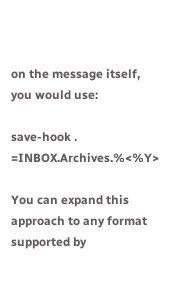on the message itself, you would use:

save-hook . =INBOX.Archives.%<%Y>

You can expand this approach to any format supported by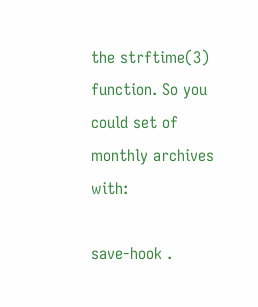the strftime(3) function. So you could set of monthly archives with:

save-hook .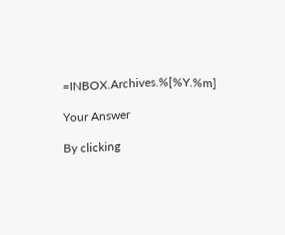=INBOX.Archives.%[%Y.%m]

Your Answer

By clicking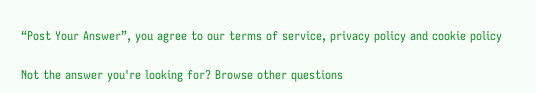“Post Your Answer”, you agree to our terms of service, privacy policy and cookie policy

Not the answer you're looking for? Browse other questions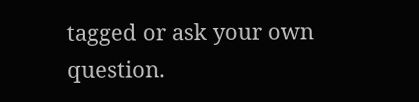tagged or ask your own question.